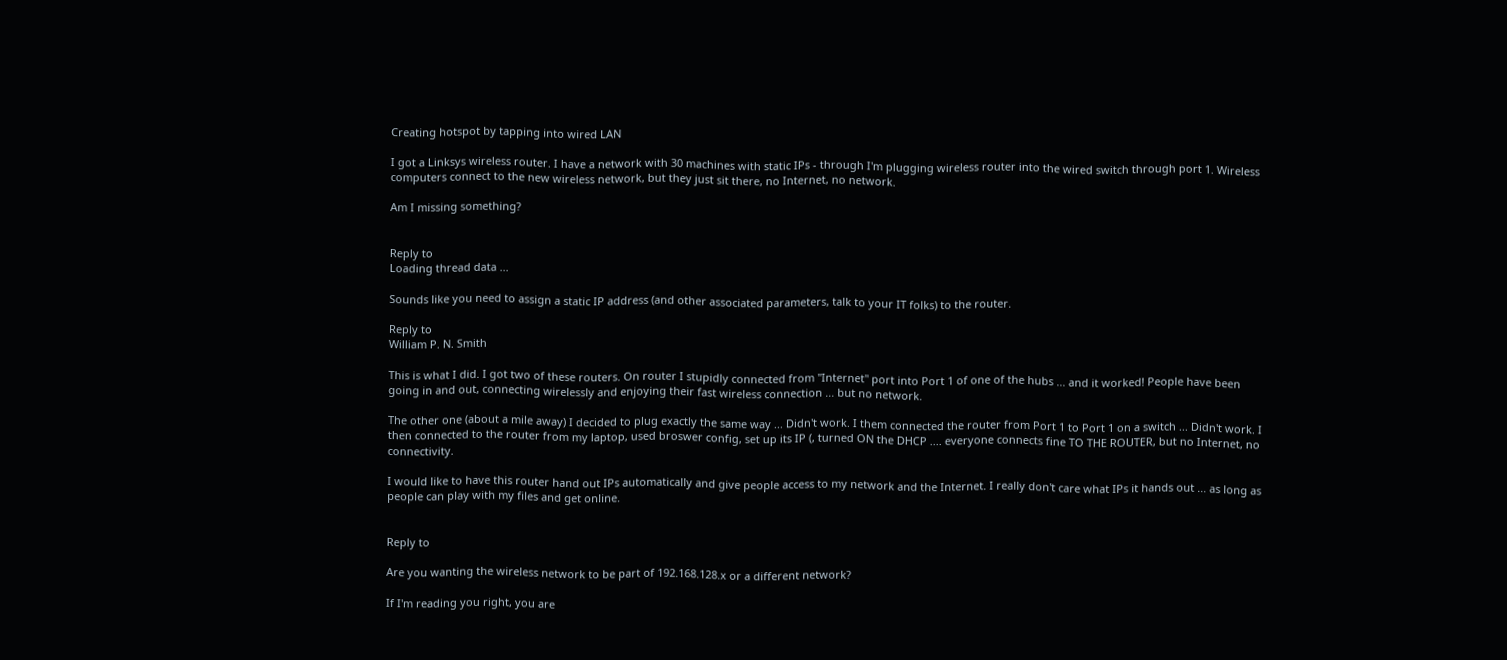Creating hotspot by tapping into wired LAN

I got a Linksys wireless router. I have a network with 30 machines with static IPs - through I'm plugging wireless router into the wired switch through port 1. Wireless computers connect to the new wireless network, but they just sit there, no Internet, no network.

Am I missing something?


Reply to
Loading thread data ...

Sounds like you need to assign a static IP address (and other associated parameters, talk to your IT folks) to the router.

Reply to
William P. N. Smith

This is what I did. I got two of these routers. On router I stupidly connected from "Internet" port into Port 1 of one of the hubs ... and it worked! People have been going in and out, connecting wirelessly and enjoying their fast wireless connection ... but no network.

The other one (about a mile away) I decided to plug exactly the same way ... Didn't work. I them connected the router from Port 1 to Port 1 on a switch ... Didn't work. I then connected to the router from my laptop, used broswer config, set up its IP (, turned ON the DHCP .... everyone connects fine TO THE ROUTER, but no Internet, no connectivity.

I would like to have this router hand out IPs automatically and give people access to my network and the Internet. I really don't care what IPs it hands out ... as long as people can play with my files and get online.


Reply to

Are you wanting the wireless network to be part of 192.168.128.x or a different network?

If I'm reading you right, you are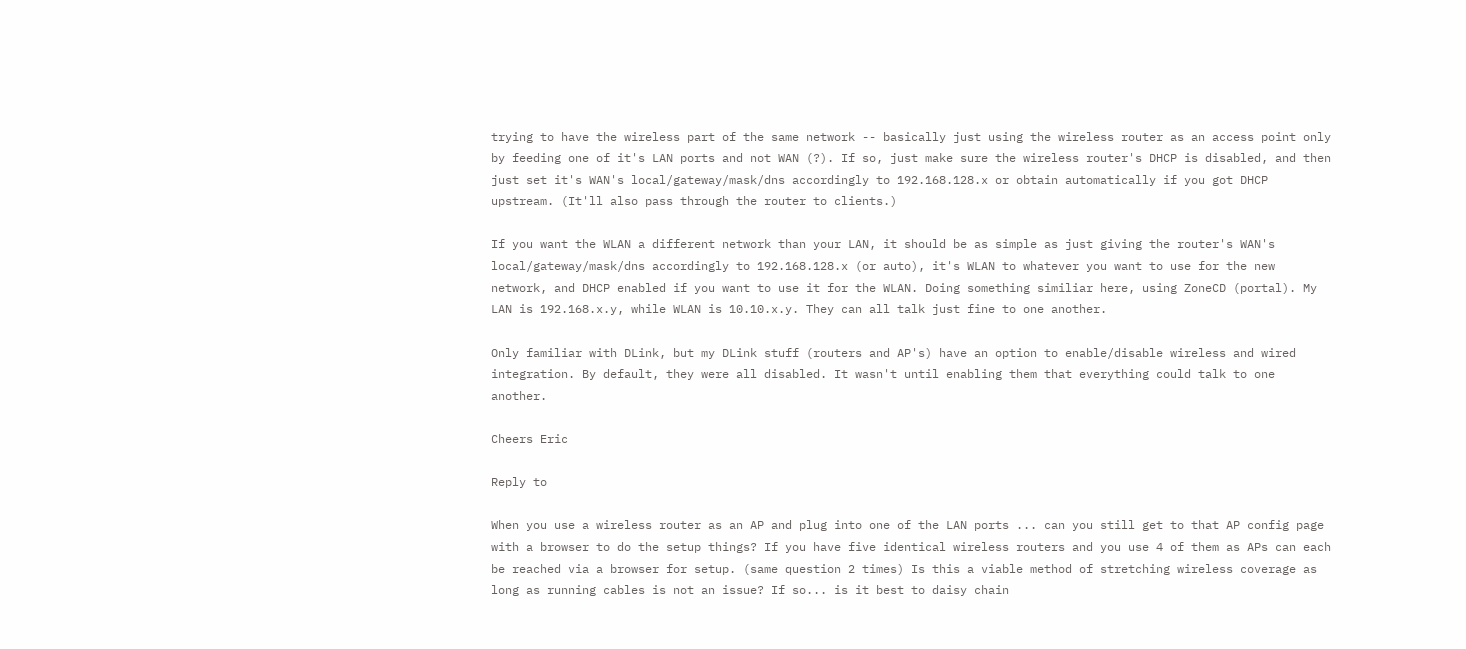trying to have the wireless part of the same network -- basically just using the wireless router as an access point only by feeding one of it's LAN ports and not WAN (?). If so, just make sure the wireless router's DHCP is disabled, and then just set it's WAN's local/gateway/mask/dns accordingly to 192.168.128.x or obtain automatically if you got DHCP upstream. (It'll also pass through the router to clients.)

If you want the WLAN a different network than your LAN, it should be as simple as just giving the router's WAN's local/gateway/mask/dns accordingly to 192.168.128.x (or auto), it's WLAN to whatever you want to use for the new network, and DHCP enabled if you want to use it for the WLAN. Doing something similiar here, using ZoneCD (portal). My LAN is 192.168.x.y, while WLAN is 10.10.x.y. They can all talk just fine to one another.

Only familiar with DLink, but my DLink stuff (routers and AP's) have an option to enable/disable wireless and wired integration. By default, they were all disabled. It wasn't until enabling them that everything could talk to one another.

Cheers Eric

Reply to

When you use a wireless router as an AP and plug into one of the LAN ports ... can you still get to that AP config page with a browser to do the setup things? If you have five identical wireless routers and you use 4 of them as APs can each be reached via a browser for setup. (same question 2 times) Is this a viable method of stretching wireless coverage as long as running cables is not an issue? If so... is it best to daisy chain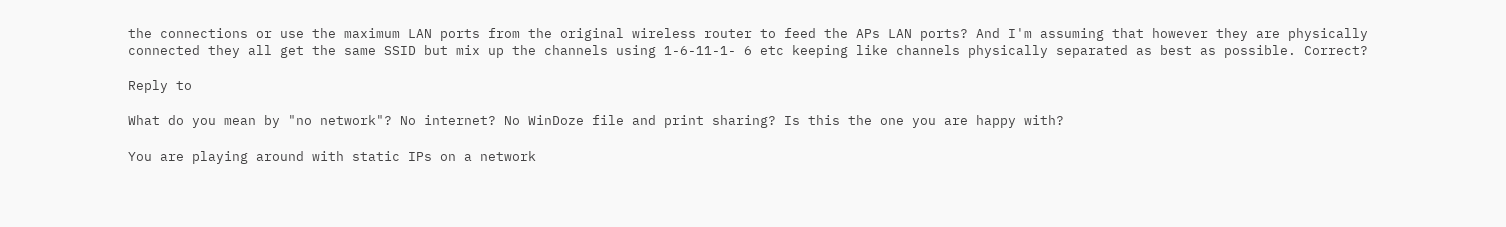the connections or use the maximum LAN ports from the original wireless router to feed the APs LAN ports? And I'm assuming that however they are physically connected they all get the same SSID but mix up the channels using 1-6-11-1- 6 etc keeping like channels physically separated as best as possible. Correct?

Reply to

What do you mean by "no network"? No internet? No WinDoze file and print sharing? Is this the one you are happy with?

You are playing around with static IPs on a network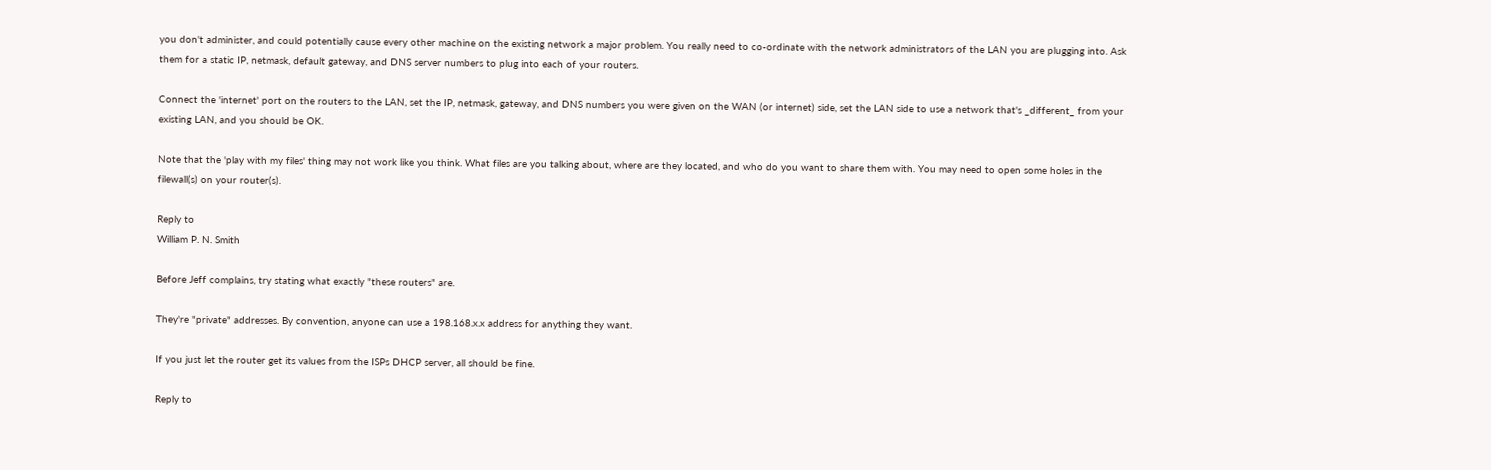you don't administer, and could potentially cause every other machine on the existing network a major problem. You really need to co-ordinate with the network administrators of the LAN you are plugging into. Ask them for a static IP, netmask, default gateway, and DNS server numbers to plug into each of your routers.

Connect the 'internet' port on the routers to the LAN, set the IP, netmask, gateway, and DNS numbers you were given on the WAN (or internet) side, set the LAN side to use a network that's _different_ from your existing LAN, and you should be OK.

Note that the 'play with my files' thing may not work like you think. What files are you talking about, where are they located, and who do you want to share them with. You may need to open some holes in the filewall(s) on your router(s).

Reply to
William P. N. Smith

Before Jeff complains, try stating what exactly "these routers" are.

They're "private" addresses. By convention, anyone can use a 198.168.x.x address for anything they want.

If you just let the router get its values from the ISPs DHCP server, all should be fine.

Reply to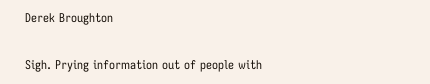Derek Broughton

Sigh. Prying information out of people with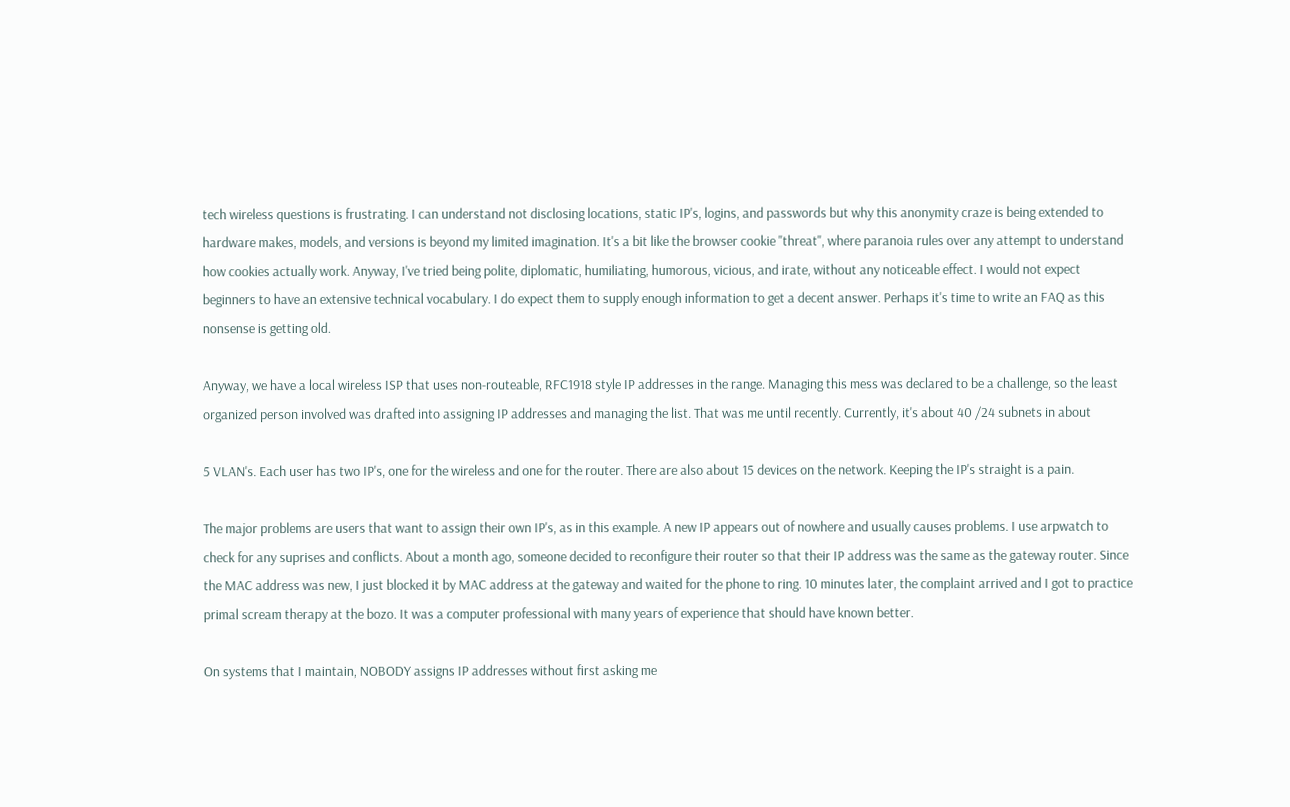tech wireless questions is frustrating. I can understand not disclosing locations, static IP's, logins, and passwords but why this anonymity craze is being extended to hardware makes, models, and versions is beyond my limited imagination. It's a bit like the browser cookie "threat", where paranoia rules over any attempt to understand how cookies actually work. Anyway, I've tried being polite, diplomatic, humiliating, humorous, vicious, and irate, without any noticeable effect. I would not expect beginners to have an extensive technical vocabulary. I do expect them to supply enough information to get a decent answer. Perhaps it's time to write an FAQ as this nonsense is getting old.

Anyway, we have a local wireless ISP that uses non-routeable, RFC1918 style IP addresses in the range. Managing this mess was declared to be a challenge, so the least organized person involved was drafted into assigning IP addresses and managing the list. That was me until recently. Currently, it's about 40 /24 subnets in about

5 VLAN's. Each user has two IP's, one for the wireless and one for the router. There are also about 15 devices on the network. Keeping the IP's straight is a pain.

The major problems are users that want to assign their own IP's, as in this example. A new IP appears out of nowhere and usually causes problems. I use arpwatch to check for any suprises and conflicts. About a month ago, someone decided to reconfigure their router so that their IP address was the same as the gateway router. Since the MAC address was new, I just blocked it by MAC address at the gateway and waited for the phone to ring. 10 minutes later, the complaint arrived and I got to practice primal scream therapy at the bozo. It was a computer professional with many years of experience that should have known better.

On systems that I maintain, NOBODY assigns IP addresses without first asking me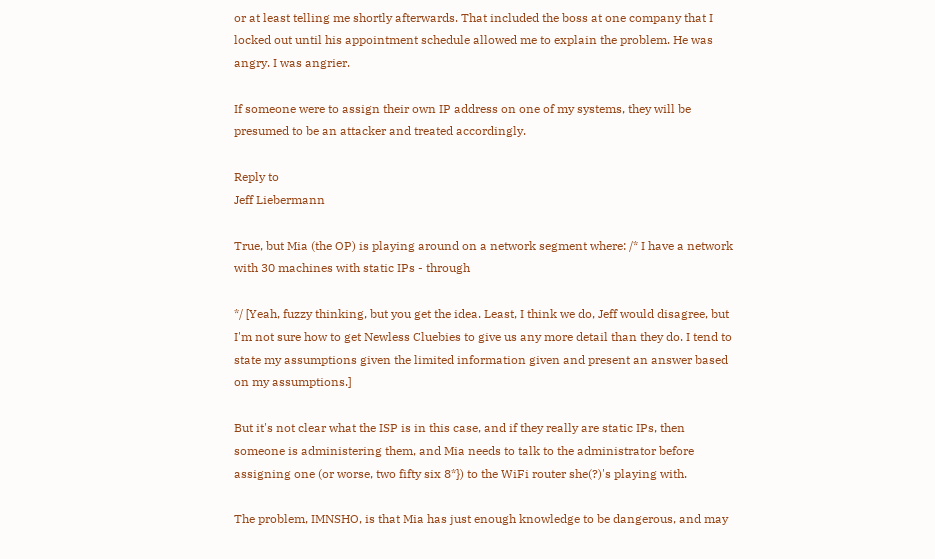or at least telling me shortly afterwards. That included the boss at one company that I locked out until his appointment schedule allowed me to explain the problem. He was angry. I was angrier.

If someone were to assign their own IP address on one of my systems, they will be presumed to be an attacker and treated accordingly.

Reply to
Jeff Liebermann

True, but Mia (the OP) is playing around on a network segment where: /* I have a network with 30 machines with static IPs - through

*/ [Yeah, fuzzy thinking, but you get the idea. Least, I think we do, Jeff would disagree, but I'm not sure how to get Newless Cluebies to give us any more detail than they do. I tend to state my assumptions given the limited information given and present an answer based on my assumptions.]

But it's not clear what the ISP is in this case, and if they really are static IPs, then someone is administering them, and Mia needs to talk to the administrator before assigning one (or worse, two fifty six 8*}) to the WiFi router she(?)'s playing with.

The problem, IMNSHO, is that Mia has just enough knowledge to be dangerous, and may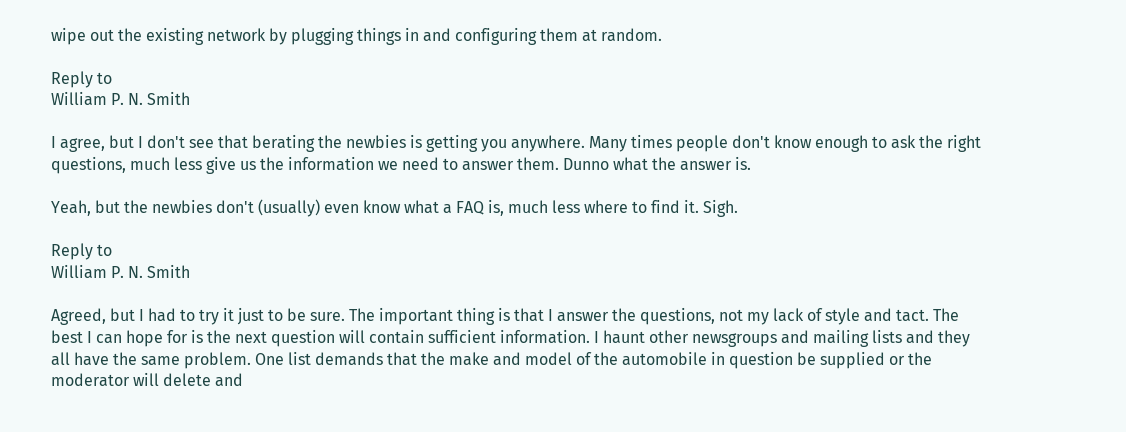wipe out the existing network by plugging things in and configuring them at random.

Reply to
William P. N. Smith

I agree, but I don't see that berating the newbies is getting you anywhere. Many times people don't know enough to ask the right questions, much less give us the information we need to answer them. Dunno what the answer is.

Yeah, but the newbies don't (usually) even know what a FAQ is, much less where to find it. Sigh.

Reply to
William P. N. Smith

Agreed, but I had to try it just to be sure. The important thing is that I answer the questions, not my lack of style and tact. The best I can hope for is the next question will contain sufficient information. I haunt other newsgroups and mailing lists and they all have the same problem. One list demands that the make and model of the automobile in question be supplied or the moderator will delete and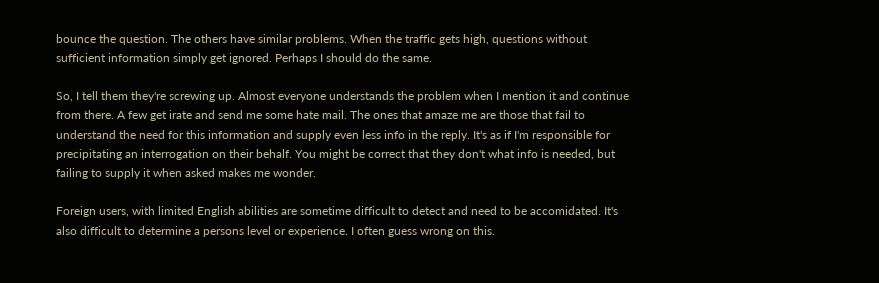bounce the question. The others have similar problems. When the traffic gets high, questions without sufficient information simply get ignored. Perhaps I should do the same.

So, I tell them they're screwing up. Almost everyone understands the problem when I mention it and continue from there. A few get irate and send me some hate mail. The ones that amaze me are those that fail to understand the need for this information and supply even less info in the reply. It's as if I'm responsible for precipitating an interrogation on their behalf. You might be correct that they don't what info is needed, but failing to supply it when asked makes me wonder.

Foreign users, with limited English abilities are sometime difficult to detect and need to be accomidated. It's also difficult to determine a persons level or experience. I often guess wrong on this.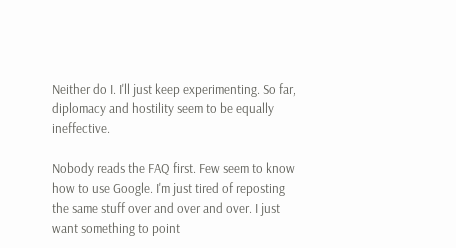Neither do I. I'll just keep experimenting. So far, diplomacy and hostility seem to be equally ineffective.

Nobody reads the FAQ first. Few seem to know how to use Google. I'm just tired of reposting the same stuff over and over and over. I just want something to point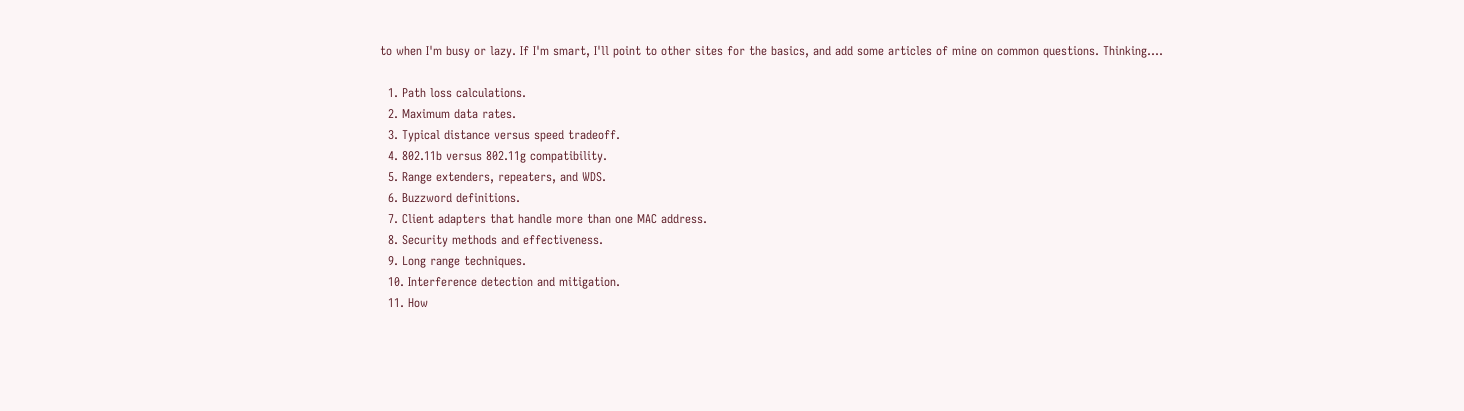to when I'm busy or lazy. If I'm smart, I'll point to other sites for the basics, and add some articles of mine on common questions. Thinking....

  1. Path loss calculations.
  2. Maximum data rates.
  3. Typical distance versus speed tradeoff.
  4. 802.11b versus 802.11g compatibility.
  5. Range extenders, repeaters, and WDS.
  6. Buzzword definitions.
  7. Client adapters that handle more than one MAC address.
  8. Security methods and effectiveness.
  9. Long range techniques.
  10. Interference detection and mitigation.
  11. How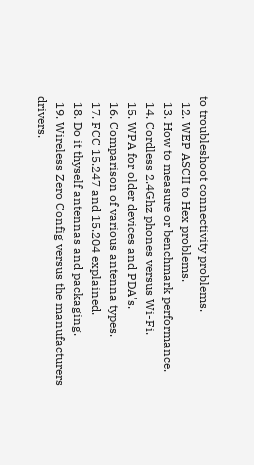to troubleshoot connectivity problems.
  12. WEP ASCII to Hex problems.
  13. How to measure or benchmark performance.
  14. Cordless 2.4Ghz phones versus Wi-Fi.
  15. WPA for older devices and PDA's.
  16. Comparison of various antenna types.
  17. FCC 15.247 and 15.204 explained.
  18. Do it thyself antennas and packaging.
  19. Wireless Zero Config versus the manufacturers drivers.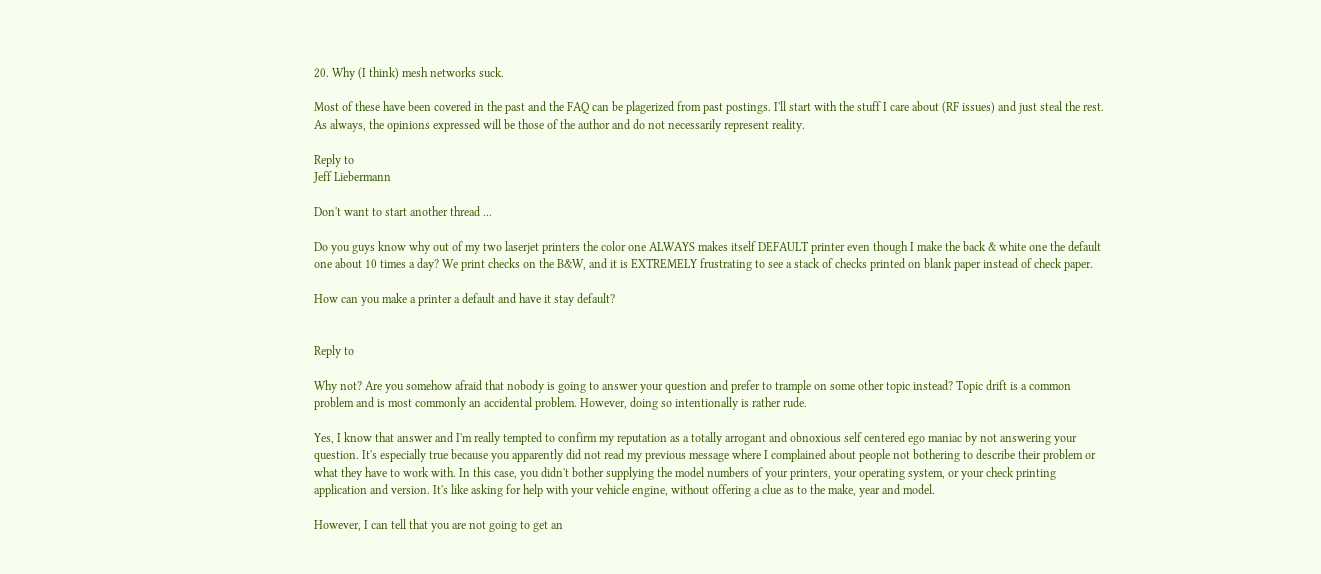20. Why (I think) mesh networks suck.

Most of these have been covered in the past and the FAQ can be plagerized from past postings. I'll start with the stuff I care about (RF issues) and just steal the rest. As always, the opinions expressed will be those of the author and do not necessarily represent reality.

Reply to
Jeff Liebermann

Don't want to start another thread ...

Do you guys know why out of my two laserjet printers the color one ALWAYS makes itself DEFAULT printer even though I make the back & white one the default one about 10 times a day? We print checks on the B&W, and it is EXTREMELY frustrating to see a stack of checks printed on blank paper instead of check paper.

How can you make a printer a default and have it stay default?


Reply to

Why not? Are you somehow afraid that nobody is going to answer your question and prefer to trample on some other topic instead? Topic drift is a common problem and is most commonly an accidental problem. However, doing so intentionally is rather rude.

Yes, I know that answer and I'm really tempted to confirm my reputation as a totally arrogant and obnoxious self centered ego maniac by not answering your question. It's especially true because you apparently did not read my previous message where I complained about people not bothering to describe their problem or what they have to work with. In this case, you didn't bother supplying the model numbers of your printers, your operating system, or your check printing application and version. It's like asking for help with your vehicle engine, without offering a clue as to the make, year and model.

However, I can tell that you are not going to get an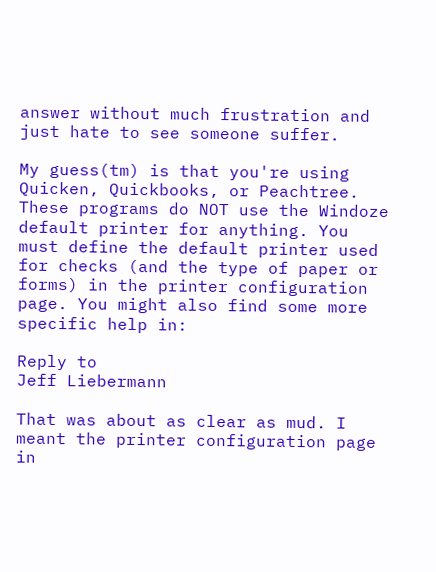answer without much frustration and just hate to see someone suffer.

My guess(tm) is that you're using Quicken, Quickbooks, or Peachtree. These programs do NOT use the Windoze default printer for anything. You must define the default printer used for checks (and the type of paper or forms) in the printer configuration page. You might also find some more specific help in:

Reply to
Jeff Liebermann

That was about as clear as mud. I meant the printer configuration page in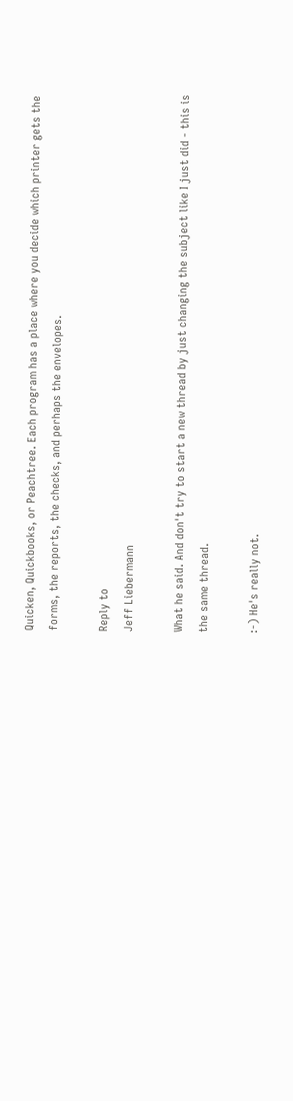Quicken, Quickbooks, or Peachtree. Each program has a place where you decide which printer gets the forms, the reports, the checks, and perhaps the envelopes.

Reply to
Jeff Liebermann

What he said. And don't try to start a new thread by just changing the subject like I just did - this is the same thread.

:-) He's really not.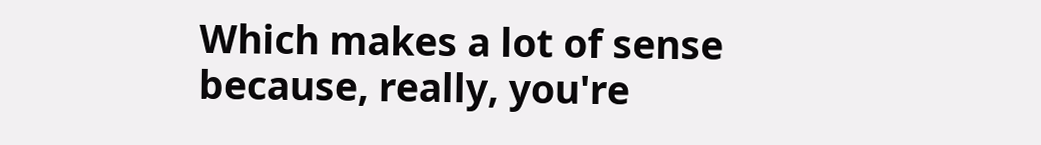Which makes a lot of sense because, really, you're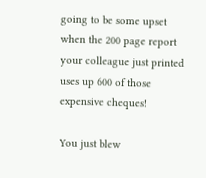going to be some upset when the 200 page report your colleague just printed uses up 600 of those expensive cheques!

You just blew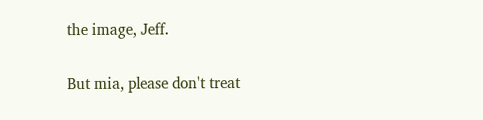the image, Jeff.

But mia, please don't treat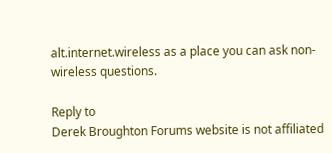alt.internet.wireless as a place you can ask non-wireless questions.

Reply to
Derek Broughton Forums website is not affiliated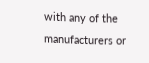with any of the manufacturers or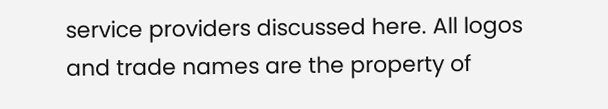service providers discussed here. All logos and trade names are the property of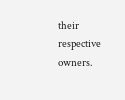their respective owners.